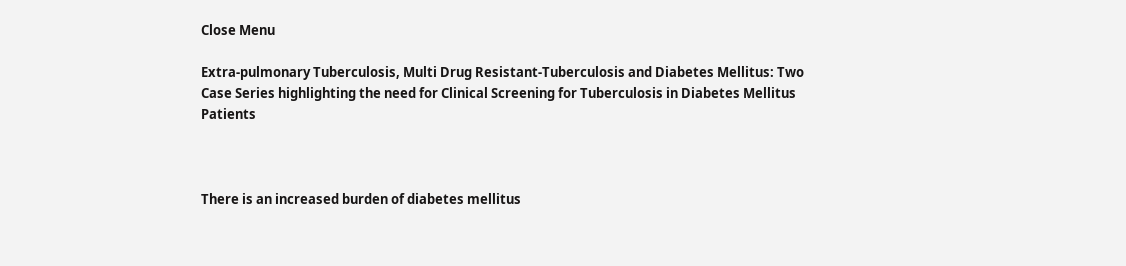Close Menu

Extra-pulmonary Tuberculosis, Multi Drug Resistant-Tuberculosis and Diabetes Mellitus: Two Case Series highlighting the need for Clinical Screening for Tuberculosis in Diabetes Mellitus Patients



There is an increased burden of diabetes mellitus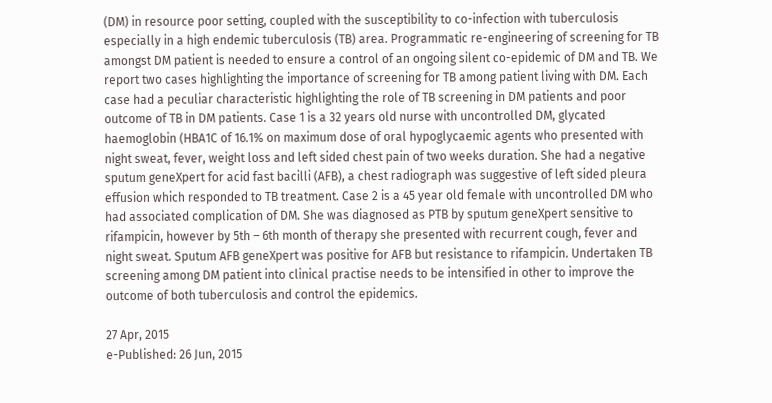(DM) in resource poor setting, coupled with the susceptibility to co-infection with tuberculosis especially in a high endemic tuberculosis (TB) area. Programmatic re-engineering of screening for TB amongst DM patient is needed to ensure a control of an ongoing silent co-epidemic of DM and TB. We report two cases highlighting the importance of screening for TB among patient living with DM. Each case had a peculiar characteristic highlighting the role of TB screening in DM patients and poor outcome of TB in DM patients. Case 1 is a 32 years old nurse with uncontrolled DM, glycated haemoglobin (HBA1C of 16.1% on maximum dose of oral hypoglycaemic agents who presented with night sweat, fever, weight loss and left sided chest pain of two weeks duration. She had a negative sputum geneXpert for acid fast bacilli (AFB), a chest radiograph was suggestive of left sided pleura effusion which responded to TB treatment. Case 2 is a 45 year old female with uncontrolled DM who had associated complication of DM. She was diagnosed as PTB by sputum geneXpert sensitive to rifampicin, however by 5th – 6th month of therapy she presented with recurrent cough, fever and night sweat. Sputum AFB geneXpert was positive for AFB but resistance to rifampicin. Undertaken TB screening among DM patient into clinical practise needs to be intensified in other to improve the outcome of both tuberculosis and control the epidemics.

27 Apr, 2015
e-Published: 26 Jun, 2015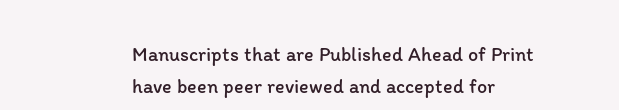Manuscripts that are Published Ahead of Print have been peer reviewed and accepted for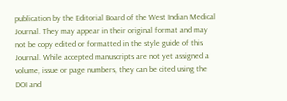publication by the Editorial Board of the West Indian Medical Journal. They may appear in their original format and may not be copy edited or formatted in the style guide of this Journal. While accepted manuscripts are not yet assigned a volume, issue or page numbers, they can be cited using the DOI and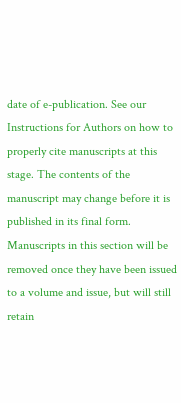date of e-publication. See our Instructions for Authors on how to properly cite manuscripts at this stage. The contents of the manuscript may change before it is published in its final form. Manuscripts in this section will be removed once they have been issued to a volume and issue, but will still retain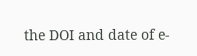the DOI and date of e-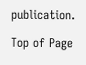publication.

Top of Page